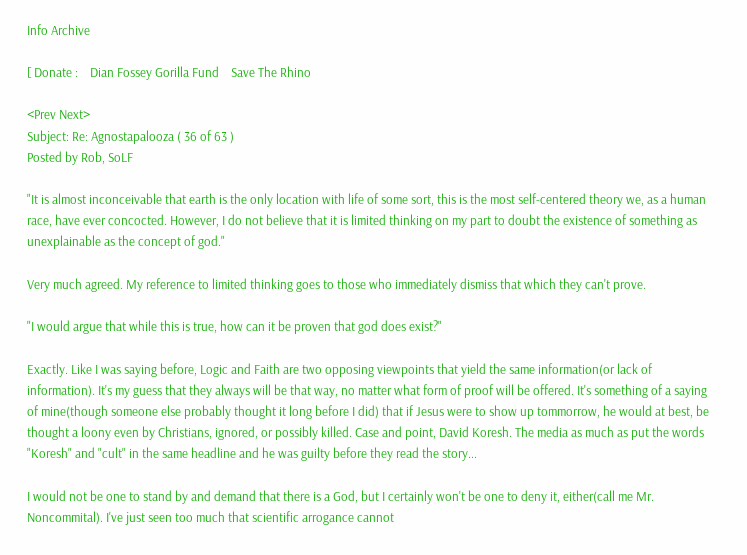Info Archive

[ Donate :    Dian Fossey Gorilla Fund    Save The Rhino

<Prev Next>
Subject: Re: Agnostapalooza ( 36 of 63 )
Posted by Rob, SoLF

"It is almost inconceivable that earth is the only location with life of some sort, this is the most self-centered theory we, as a human race, have ever concocted. However, I do not believe that it is limited thinking on my part to doubt the existence of something as unexplainable as the concept of god."

Very much agreed. My reference to limited thinking goes to those who immediately dismiss that which they can't prove.

"I would argue that while this is true, how can it be proven that god does exist?"

Exactly. Like I was saying before, Logic and Faith are two opposing viewpoints that yield the same information(or lack of information). It's my guess that they always will be that way, no matter what form of proof will be offered. It's something of a saying of mine(though someone else probably thought it long before I did) that if Jesus were to show up tommorrow, he would at best, be thought a loony even by Christians, ignored, or possibly killed. Case and point, David Koresh. The media as much as put the words "Koresh" and "cult" in the same headline and he was guilty before they read the story...

I would not be one to stand by and demand that there is a God, but I certainly won't be one to deny it, either(call me Mr. Noncommital). I've just seen too much that scientific arrogance cannot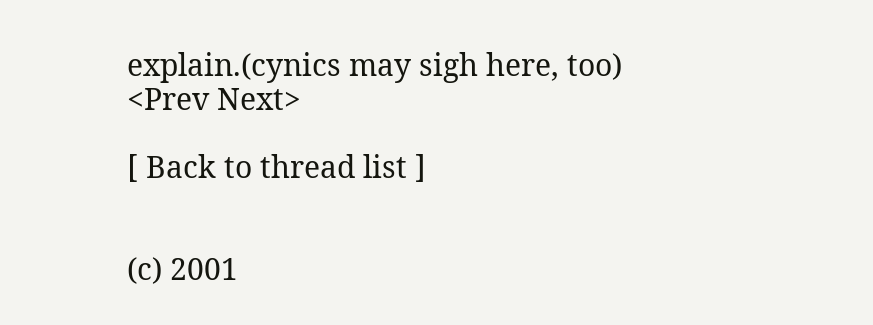explain.(cynics may sigh here, too)
<Prev Next>

[ Back to thread list ]


(c) 2001